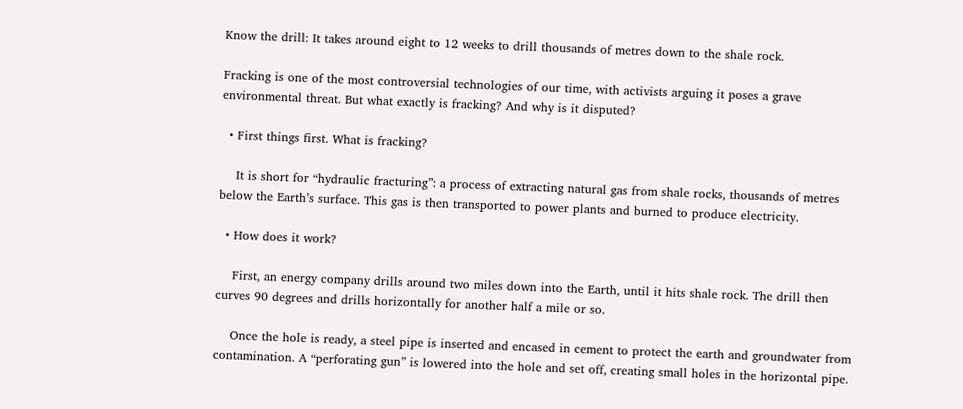Know the drill: It takes around eight to 12 weeks to drill thousands of metres down to the shale rock.

Fracking is one of the most controversial technologies of our time, with activists arguing it poses a grave environmental threat. But what exactly is fracking? And why is it disputed?

  • First things first. What is fracking?

    It is short for “hydraulic fracturing”: a process of extracting natural gas from shale rocks, thousands of metres below the Earth’s surface. This gas is then transported to power plants and burned to produce electricity.

  • How does it work?

    First, an energy company drills around two miles down into the Earth, until it hits shale rock. The drill then curves 90 degrees and drills horizontally for another half a mile or so.

    Once the hole is ready, a steel pipe is inserted and encased in cement to protect the earth and groundwater from contamination. A “perforating gun” is lowered into the hole and set off, creating small holes in the horizontal pipe.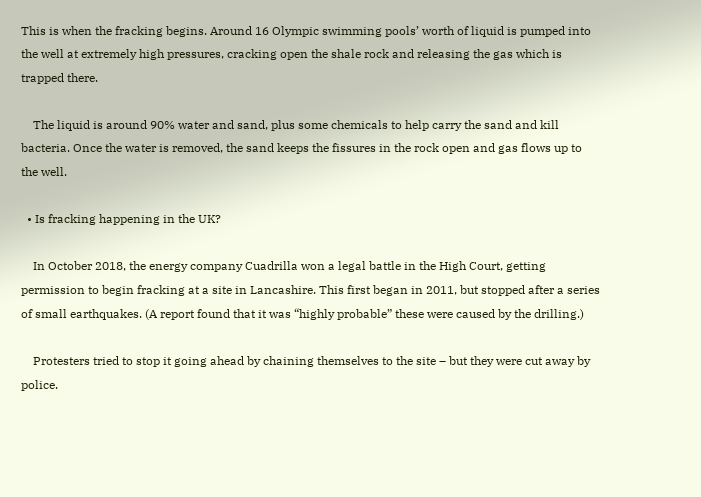This is when the fracking begins. Around 16 Olympic swimming pools’ worth of liquid is pumped into the well at extremely high pressures, cracking open the shale rock and releasing the gas which is trapped there.

    The liquid is around 90% water and sand, plus some chemicals to help carry the sand and kill bacteria. Once the water is removed, the sand keeps the fissures in the rock open and gas flows up to the well.

  • Is fracking happening in the UK?

    In October 2018, the energy company Cuadrilla won a legal battle in the High Court, getting permission to begin fracking at a site in Lancashire. This first began in 2011, but stopped after a series of small earthquakes. (A report found that it was “highly probable” these were caused by the drilling.)

    Protesters tried to stop it going ahead by chaining themselves to the site – but they were cut away by police.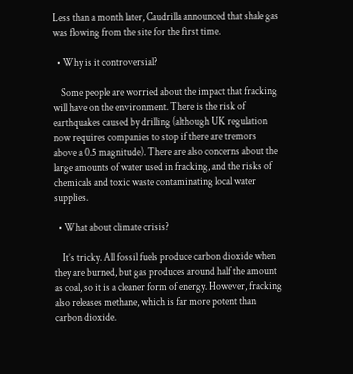Less than a month later, Caudrilla announced that shale gas was flowing from the site for the first time.

  • Why is it controversial?

    Some people are worried about the impact that fracking will have on the environment. There is the risk of earthquakes caused by drilling (although UK regulation now requires companies to stop if there are tremors above a 0.5 magnitude). There are also concerns about the large amounts of water used in fracking, and the risks of chemicals and toxic waste contaminating local water supplies.

  • What about climate crisis?

    It’s tricky. All fossil fuels produce carbon dioxide when they are burned, but gas produces around half the amount as coal, so it is a cleaner form of energy. However, fracking also releases methane, which is far more potent than carbon dioxide.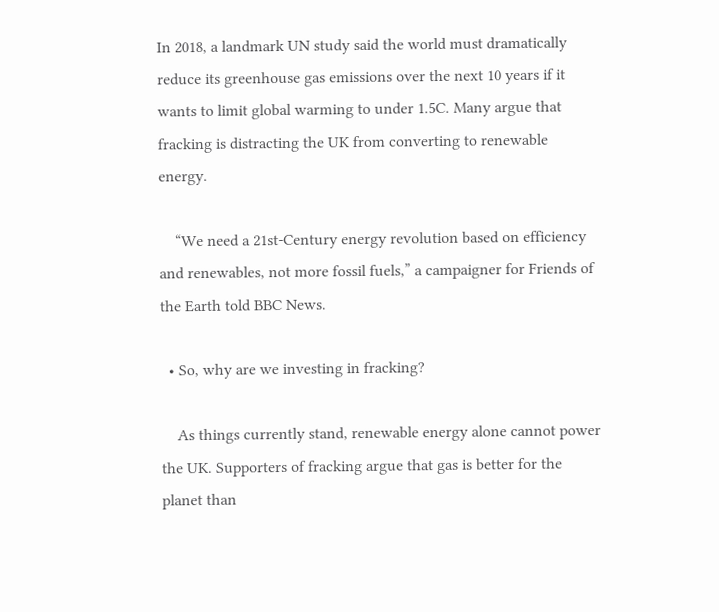In 2018, a landmark UN study said the world must dramatically reduce its greenhouse gas emissions over the next 10 years if it wants to limit global warming to under 1.5C. Many argue that fracking is distracting the UK from converting to renewable energy.

    “We need a 21st-Century energy revolution based on efficiency and renewables, not more fossil fuels,” a campaigner for Friends of the Earth told BBC News.

  • So, why are we investing in fracking?

    As things currently stand, renewable energy alone cannot power the UK. Supporters of fracking argue that gas is better for the planet than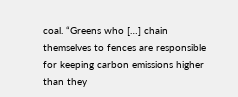coal. “Greens who […] chain themselves to fences are responsible for keeping carbon emissions higher than they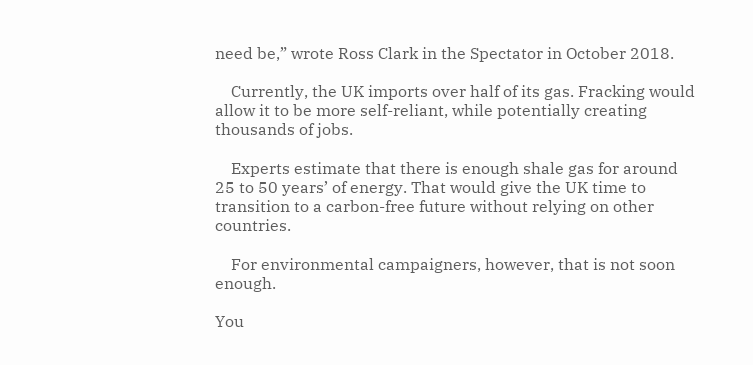need be,” wrote Ross Clark in the Spectator in October 2018.

    Currently, the UK imports over half of its gas. Fracking would allow it to be more self-reliant, while potentially creating thousands of jobs.

    Experts estimate that there is enough shale gas for around 25 to 50 years’ of energy. That would give the UK time to transition to a carbon-free future without relying on other countries.

    For environmental campaigners, however, that is not soon enough.

You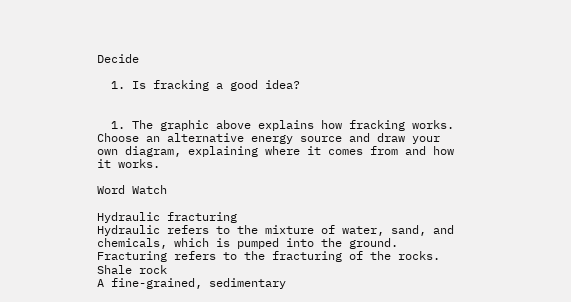Decide

  1. Is fracking a good idea?


  1. The graphic above explains how fracking works. Choose an alternative energy source and draw your own diagram, explaining where it comes from and how it works.

Word Watch

Hydraulic fracturing
Hydraulic refers to the mixture of water, sand, and chemicals, which is pumped into the ground. Fracturing refers to the fracturing of the rocks.
Shale rock
A fine-grained, sedimentary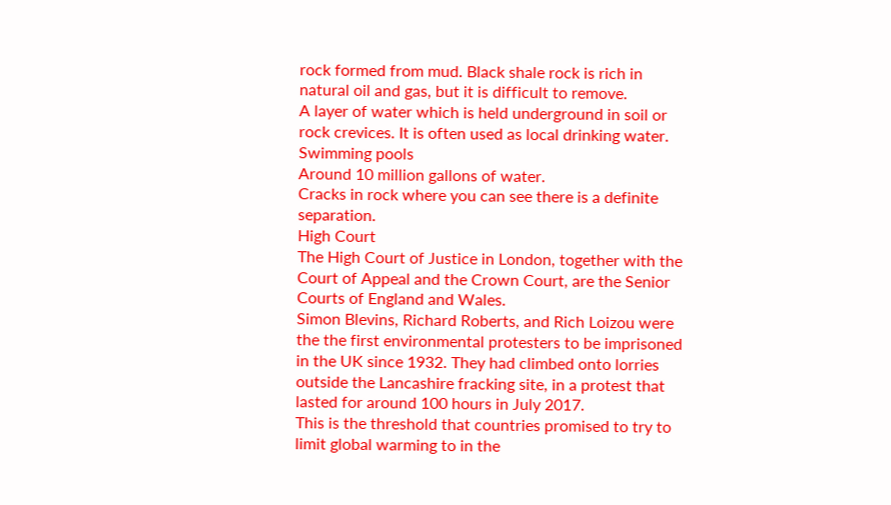rock formed from mud. Black shale rock is rich in natural oil and gas, but it is difficult to remove.
A layer of water which is held underground in soil or rock crevices. It is often used as local drinking water.
Swimming pools
Around 10 million gallons of water.
Cracks in rock where you can see there is a definite separation.
High Court
The High Court of Justice in London, together with the Court of Appeal and the Crown Court, are the Senior Courts of England and Wales.
Simon Blevins, Richard Roberts, and Rich Loizou were the the first environmental protesters to be imprisoned in the UK since 1932. They had climbed onto lorries outside the Lancashire fracking site, in a protest that lasted for around 100 hours in July 2017.
This is the threshold that countries promised to try to limit global warming to in the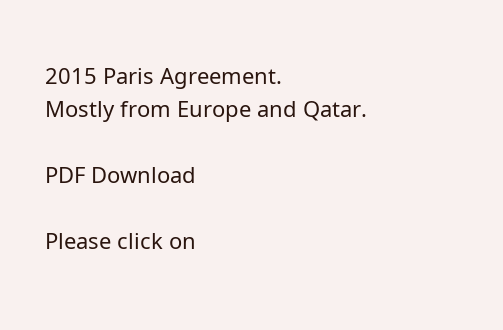2015 Paris Agreement.
Mostly from Europe and Qatar.

PDF Download

Please click on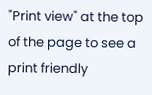"Print view" at the top of the page to see a print friendly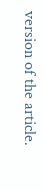version of the article.